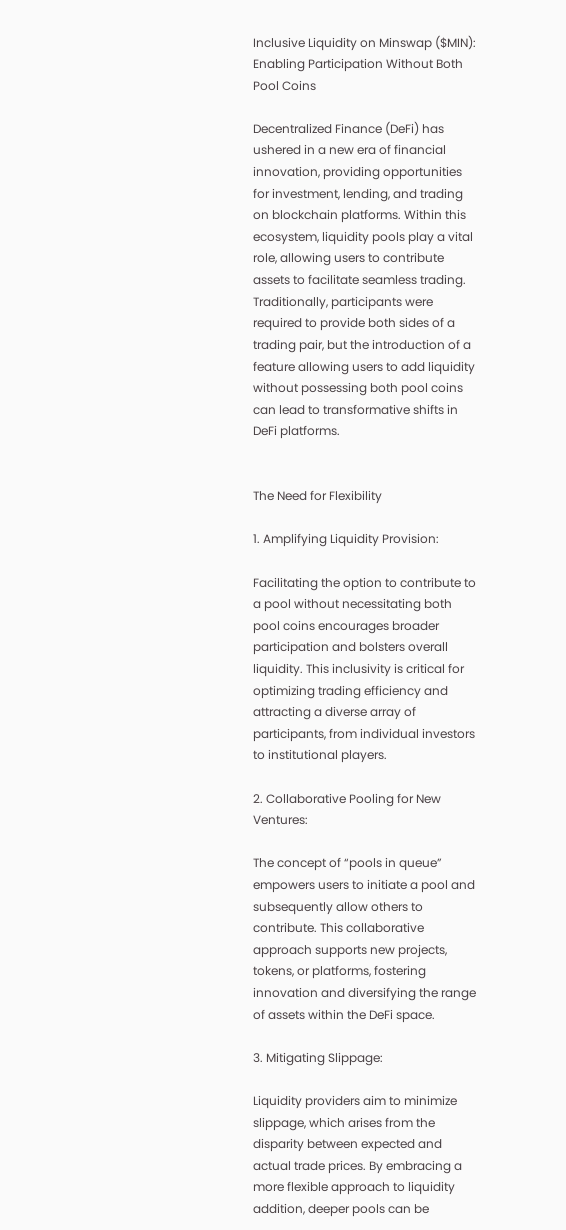Inclusive Liquidity on Minswap ($MIN): Enabling Participation Without Both Pool Coins

Decentralized Finance (DeFi) has ushered in a new era of financial innovation, providing opportunities for investment, lending, and trading on blockchain platforms. Within this ecosystem, liquidity pools play a vital role, allowing users to contribute assets to facilitate seamless trading. Traditionally, participants were required to provide both sides of a trading pair, but the introduction of a feature allowing users to add liquidity without possessing both pool coins can lead to transformative shifts in DeFi platforms.


The Need for Flexibility

1. Amplifying Liquidity Provision:

Facilitating the option to contribute to a pool without necessitating both pool coins encourages broader participation and bolsters overall liquidity. This inclusivity is critical for optimizing trading efficiency and attracting a diverse array of participants, from individual investors to institutional players.

2. Collaborative Pooling for New Ventures:

The concept of “pools in queue” empowers users to initiate a pool and subsequently allow others to contribute. This collaborative approach supports new projects, tokens, or platforms, fostering innovation and diversifying the range of assets within the DeFi space.

3. Mitigating Slippage:

Liquidity providers aim to minimize slippage, which arises from the disparity between expected and actual trade prices. By embracing a more flexible approach to liquidity addition, deeper pools can be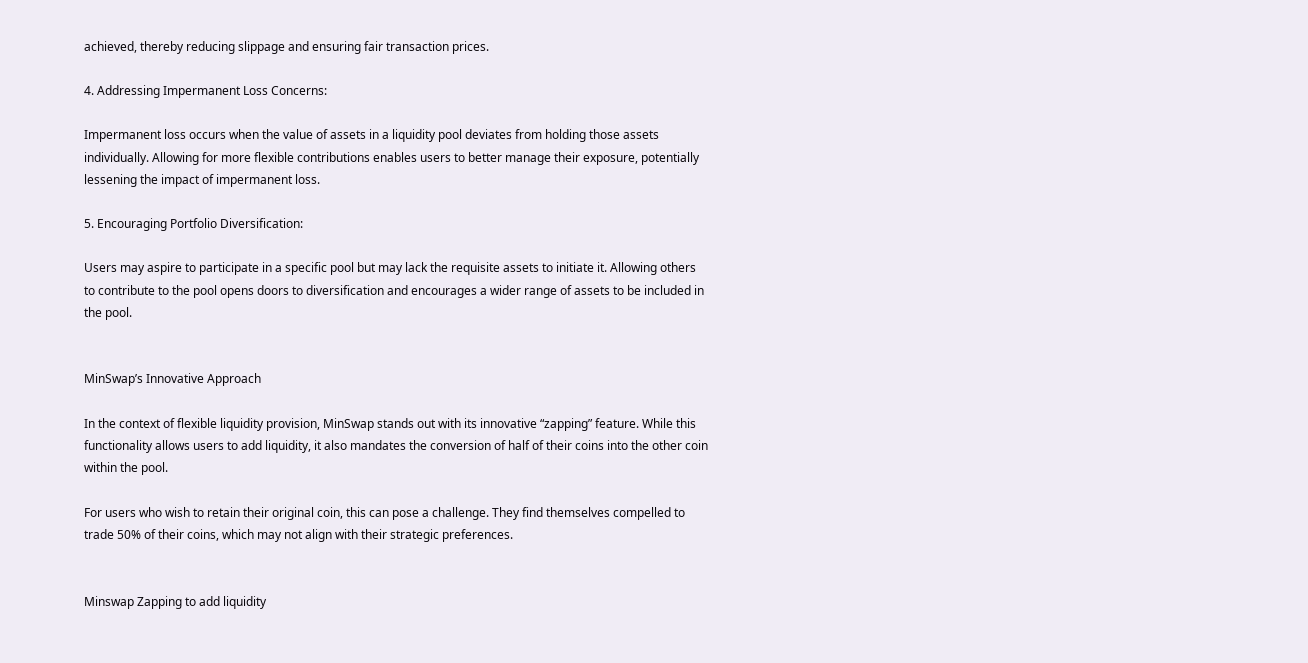achieved, thereby reducing slippage and ensuring fair transaction prices.

4. Addressing Impermanent Loss Concerns:

Impermanent loss occurs when the value of assets in a liquidity pool deviates from holding those assets individually. Allowing for more flexible contributions enables users to better manage their exposure, potentially lessening the impact of impermanent loss.

5. Encouraging Portfolio Diversification:

Users may aspire to participate in a specific pool but may lack the requisite assets to initiate it. Allowing others to contribute to the pool opens doors to diversification and encourages a wider range of assets to be included in the pool.


MinSwap’s Innovative Approach

In the context of flexible liquidity provision, MinSwap stands out with its innovative “zapping” feature. While this functionality allows users to add liquidity, it also mandates the conversion of half of their coins into the other coin within the pool.

For users who wish to retain their original coin, this can pose a challenge. They find themselves compelled to trade 50% of their coins, which may not align with their strategic preferences.


Minswap Zapping to add liquidity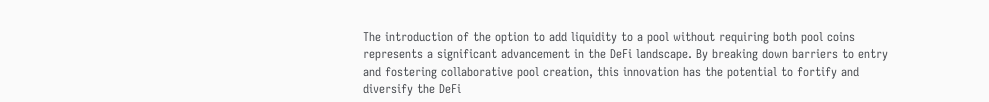The introduction of the option to add liquidity to a pool without requiring both pool coins represents a significant advancement in the DeFi landscape. By breaking down barriers to entry and fostering collaborative pool creation, this innovation has the potential to fortify and diversify the DeFi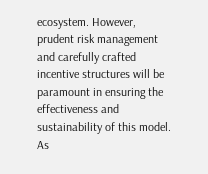ecosystem. However, prudent risk management and carefully crafted incentive structures will be paramount in ensuring the effectiveness and sustainability of this model. As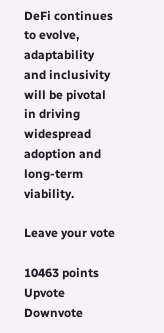DeFi continues to evolve, adaptability and inclusivity will be pivotal in driving widespread adoption and long-term viability.

Leave your vote

10463 points
Upvote Downvote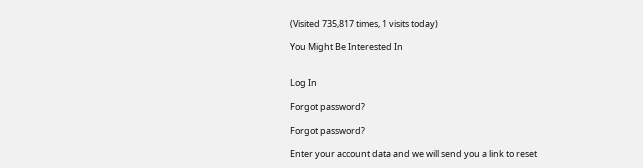(Visited 735,817 times, 1 visits today)

You Might Be Interested In


Log In

Forgot password?

Forgot password?

Enter your account data and we will send you a link to reset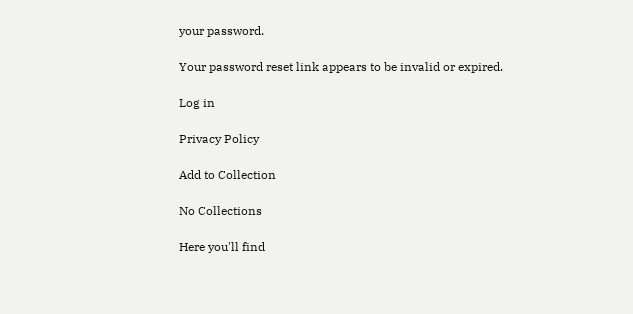your password.

Your password reset link appears to be invalid or expired.

Log in

Privacy Policy

Add to Collection

No Collections

Here you'll find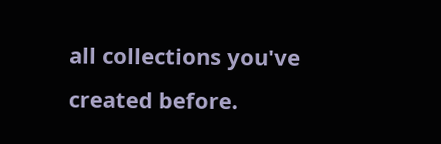all collections you've created before.